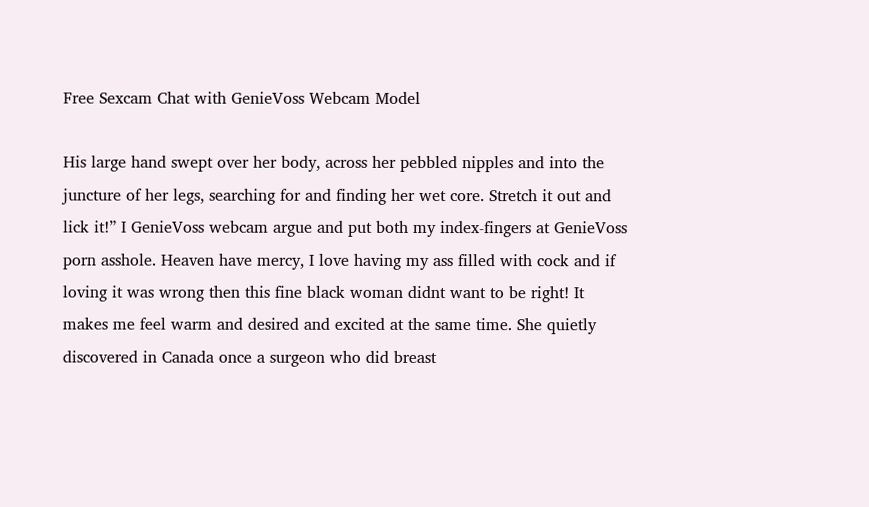Free Sexcam Chat with GenieVoss Webcam Model

His large hand swept over her body, across her pebbled nipples and into the juncture of her legs, searching for and finding her wet core. Stretch it out and lick it!” I GenieVoss webcam argue and put both my index-fingers at GenieVoss porn asshole. Heaven have mercy, I love having my ass filled with cock and if loving it was wrong then this fine black woman didnt want to be right! It makes me feel warm and desired and excited at the same time. She quietly discovered in Canada once a surgeon who did breast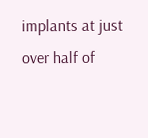implants at just over half of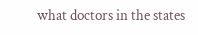what doctors in the states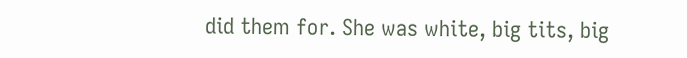did them for. She was white, big tits, big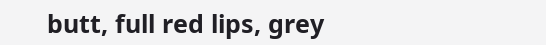butt, full red lips, grey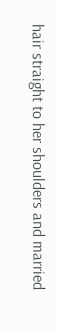hair straight to her shoulders and married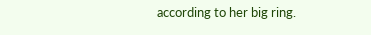according to her big ring.